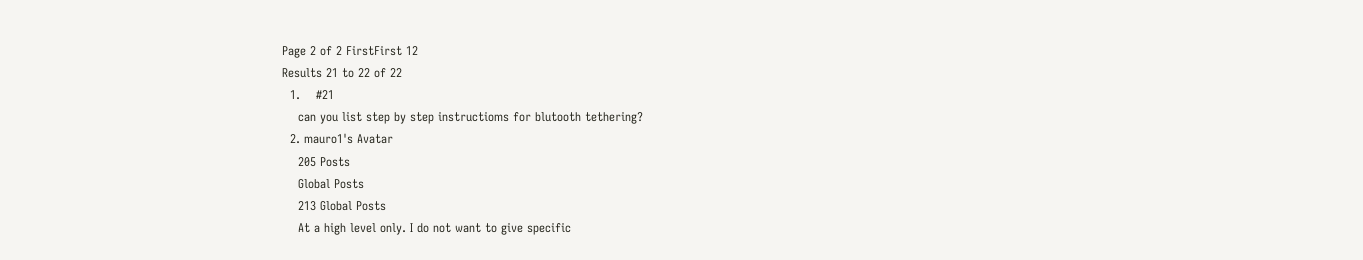Page 2 of 2 FirstFirst 12
Results 21 to 22 of 22
  1.    #21
    can you list step by step instructioms for blutooth tethering?
  2. mauro1's Avatar
    205 Posts
    Global Posts
    213 Global Posts
    At a high level only. I do not want to give specific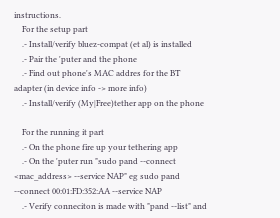instructions.
    For the setup part
    .- Install/verify bluez-compat (et al) is installed
    .- Pair the 'puter and the phone
    .- Find out phone's MAC addres for the BT adapter (in device info -> more info)
    .- Install/verify (My|Free)tether app on the phone

    For the running it part
    .- On the phone fire up your tethering app
    .- On the 'puter run "sudo pand --connect <mac_address> --service NAP" eg sudo pand --connect 00:01:FD:352:AA --service NAP
    .- Verify conneciton is made with "pand --list" and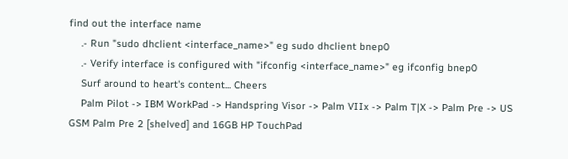find out the interface name
    .- Run "sudo dhclient <interface_name>" eg sudo dhclient bnep0
    .- Verify interface is configured with "ifconfig <interface_name>" eg ifconfig bnep0
    Surf around to heart's content... Cheers
    Palm Pilot -> IBM WorkPad -> Handspring Visor -> Palm VIIx -> Palm T|X -> Palm Pre -> US GSM Palm Pre 2 [shelved] and 16GB HP TouchPad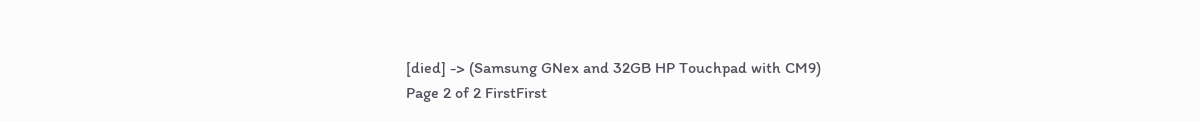[died] -> (Samsung GNex and 32GB HP Touchpad with CM9)
Page 2 of 2 FirstFirst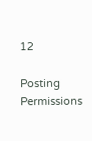12

Posting Permissions